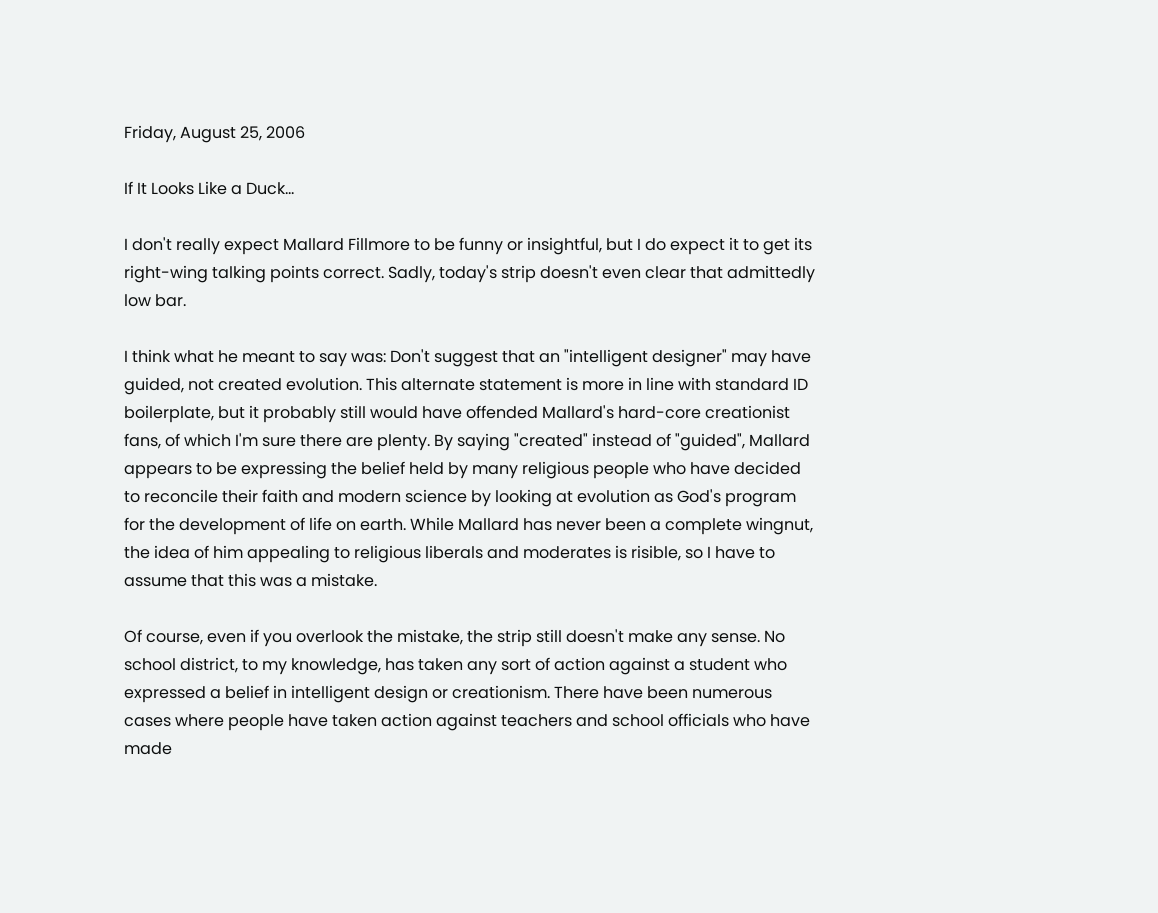Friday, August 25, 2006

If It Looks Like a Duck...

I don't really expect Mallard Fillmore to be funny or insightful, but I do expect it to get its right-wing talking points correct. Sadly, today's strip doesn't even clear that admittedly low bar.

I think what he meant to say was: Don't suggest that an "intelligent designer" may have guided, not created evolution. This alternate statement is more in line with standard ID boilerplate, but it probably still would have offended Mallard's hard-core creationist fans, of which I'm sure there are plenty. By saying "created" instead of "guided", Mallard appears to be expressing the belief held by many religious people who have decided to reconcile their faith and modern science by looking at evolution as God's program for the development of life on earth. While Mallard has never been a complete wingnut, the idea of him appealing to religious liberals and moderates is risible, so I have to assume that this was a mistake.

Of course, even if you overlook the mistake, the strip still doesn't make any sense. No school district, to my knowledge, has taken any sort of action against a student who expressed a belief in intelligent design or creationism. There have been numerous cases where people have taken action against teachers and school officials who have made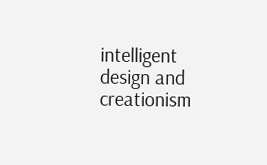intelligent design and creationism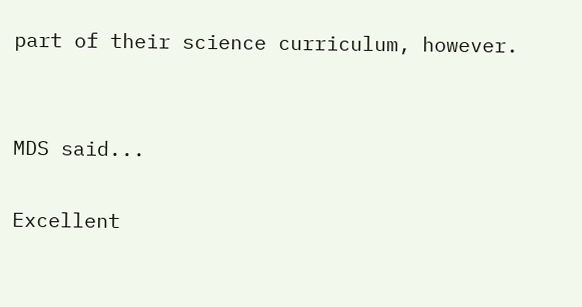part of their science curriculum, however.


MDS said...

Excellent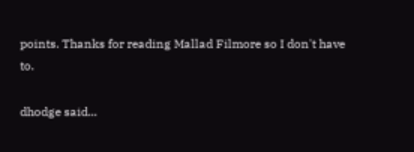points. Thanks for reading Mallad Filmore so I don't have to.

dhodge said...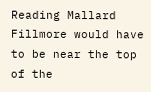Reading Mallard Fillmore would have to be near the top of the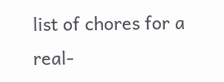list of chores for a real-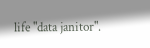life "data janitor".